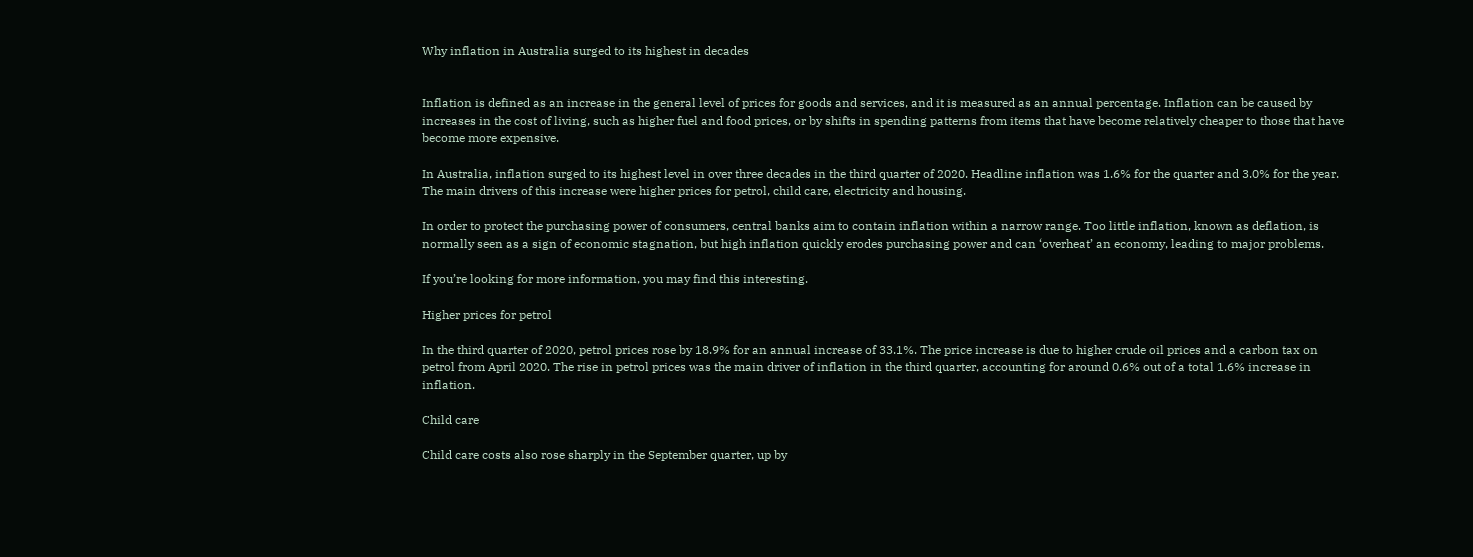Why inflation in Australia surged to its highest in decades


Inflation is defined as an increase in the general level of prices for goods and services, and it is measured as an annual percentage. Inflation can be caused by increases in the cost of living, such as higher fuel and food prices, or by shifts in spending patterns from items that have become relatively cheaper to those that have become more expensive.

In Australia, inflation surged to its highest level in over three decades in the third quarter of 2020. Headline inflation was 1.6% for the quarter and 3.0% for the year. The main drivers of this increase were higher prices for petrol, child care, electricity and housing.

In order to protect the purchasing power of consumers, central banks aim to contain inflation within a narrow range. Too little inflation, known as deflation, is normally seen as a sign of economic stagnation, but high inflation quickly erodes purchasing power and can ‘overheat’ an economy, leading to major problems.

If you’re looking for more information, you may find this interesting.

Higher prices for petrol

In the third quarter of 2020, petrol prices rose by 18.9% for an annual increase of 33.1%. The price increase is due to higher crude oil prices and a carbon tax on petrol from April 2020. The rise in petrol prices was the main driver of inflation in the third quarter, accounting for around 0.6% out of a total 1.6% increase in inflation.

Child care

Child care costs also rose sharply in the September quarter, up by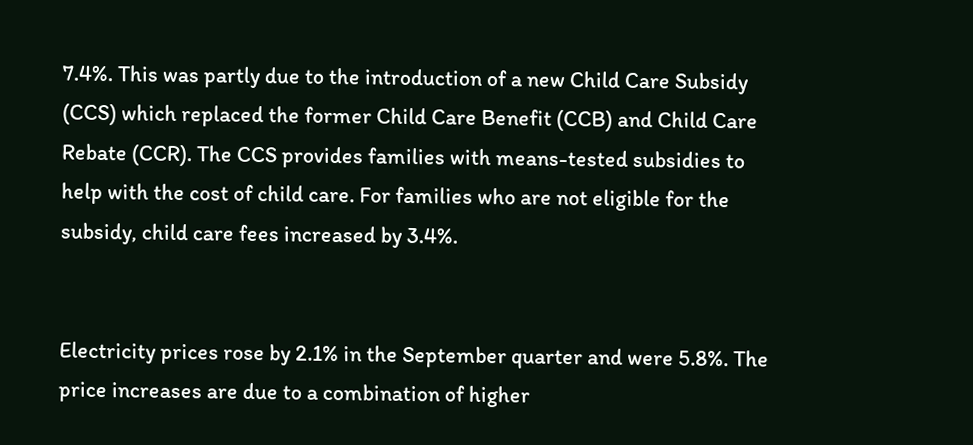7.4%. This was partly due to the introduction of a new Child Care Subsidy (CCS) which replaced the former Child Care Benefit (CCB) and Child Care Rebate (CCR). The CCS provides families with means-tested subsidies to help with the cost of child care. For families who are not eligible for the subsidy, child care fees increased by 3.4%.


Electricity prices rose by 2.1% in the September quarter and were 5.8%. The price increases are due to a combination of higher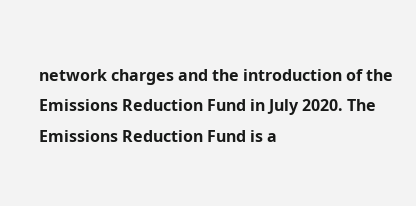network charges and the introduction of the Emissions Reduction Fund in July 2020. The Emissions Reduction Fund is a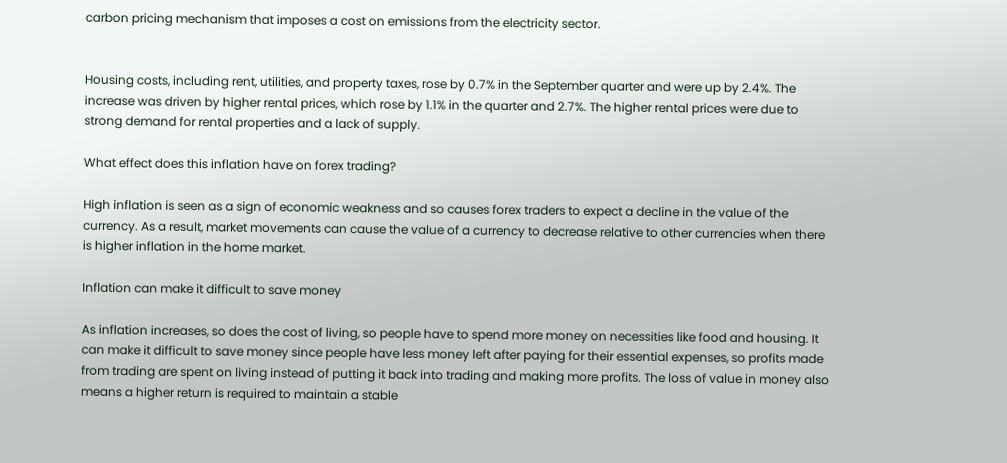carbon pricing mechanism that imposes a cost on emissions from the electricity sector.


Housing costs, including rent, utilities, and property taxes, rose by 0.7% in the September quarter and were up by 2.4%. The increase was driven by higher rental prices, which rose by 1.1% in the quarter and 2.7%. The higher rental prices were due to strong demand for rental properties and a lack of supply.

What effect does this inflation have on forex trading?

High inflation is seen as a sign of economic weakness and so causes forex traders to expect a decline in the value of the currency. As a result, market movements can cause the value of a currency to decrease relative to other currencies when there is higher inflation in the home market.

Inflation can make it difficult to save money

As inflation increases, so does the cost of living, so people have to spend more money on necessities like food and housing. It can make it difficult to save money since people have less money left after paying for their essential expenses, so profits made from trading are spent on living instead of putting it back into trading and making more profits. The loss of value in money also means a higher return is required to maintain a stable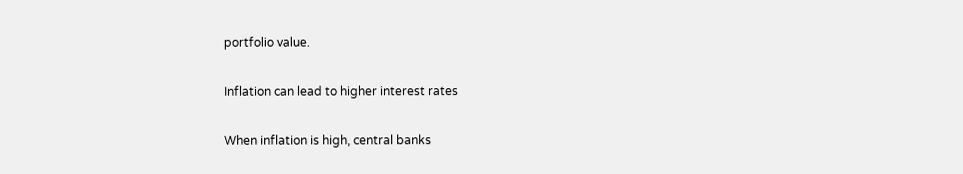portfolio value.

Inflation can lead to higher interest rates

When inflation is high, central banks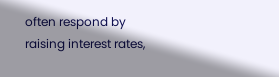often respond by raising interest rates,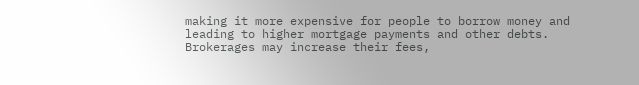making it more expensive for people to borrow money and leading to higher mortgage payments and other debts. Brokerages may increase their fees,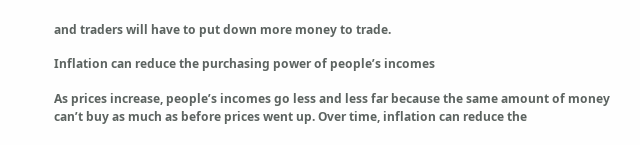and traders will have to put down more money to trade.

Inflation can reduce the purchasing power of people’s incomes

As prices increase, people’s incomes go less and less far because the same amount of money can’t buy as much as before prices went up. Over time, inflation can reduce the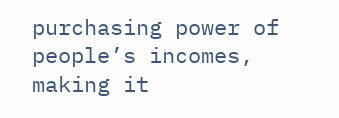purchasing power of people’s incomes, making it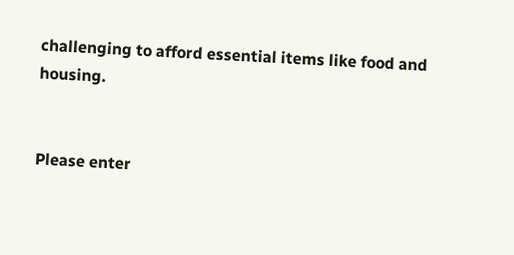challenging to afford essential items like food and housing.


Please enter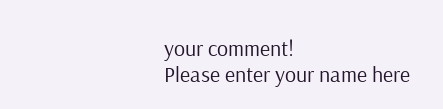your comment!
Please enter your name here